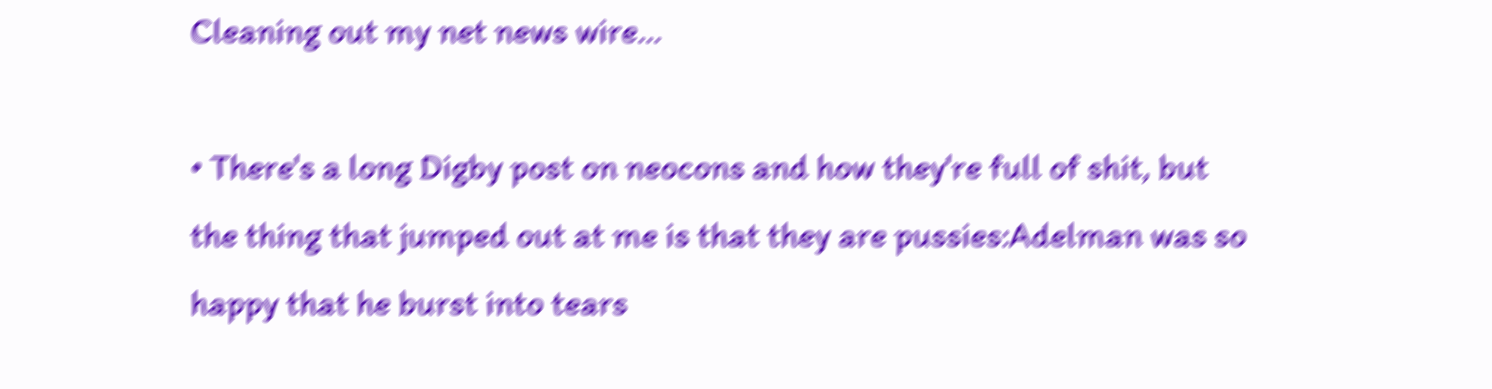Cleaning out my net news wire...

• There's a long Digby post on neocons and how they're full of shit, but the thing that jumped out at me is that they are pussies:Adelman was so happy that he burst into tears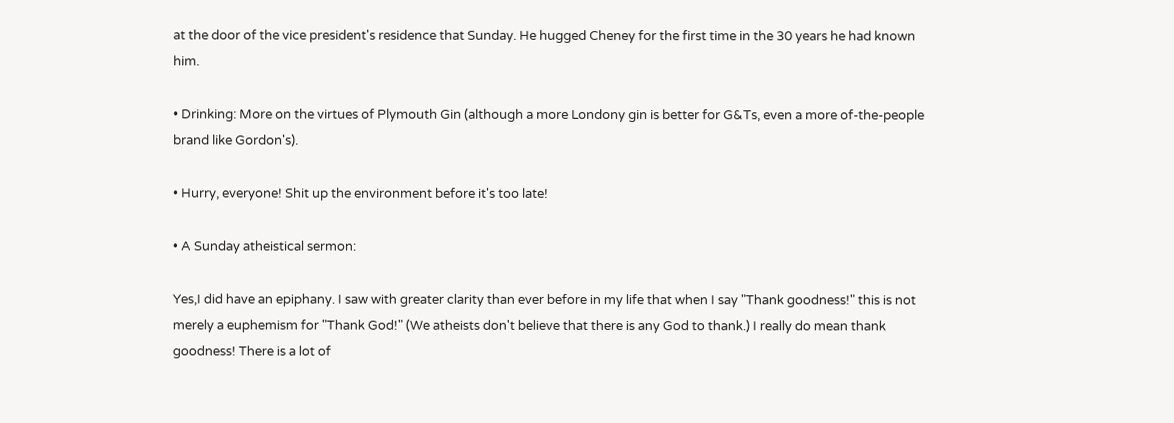at the door of the vice president's residence that Sunday. He hugged Cheney for the first time in the 30 years he had known him.

• Drinking: More on the virtues of Plymouth Gin (although a more Londony gin is better for G&Ts, even a more of-the-people brand like Gordon's).

• Hurry, everyone! Shit up the environment before it's too late!

• A Sunday atheistical sermon:

Yes,I did have an epiphany. I saw with greater clarity than ever before in my life that when I say "Thank goodness!" this is not merely a euphemism for "Thank God!" (We atheists don't believe that there is any God to thank.) I really do mean thank goodness! There is a lot of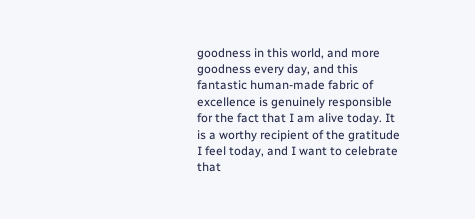goodness in this world, and more goodness every day, and this fantastic human-made fabric of excellence is genuinely responsible for the fact that I am alive today. It is a worthy recipient of the gratitude I feel today, and I want to celebrate that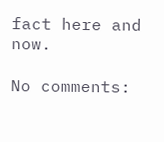fact here and now.

No comments: